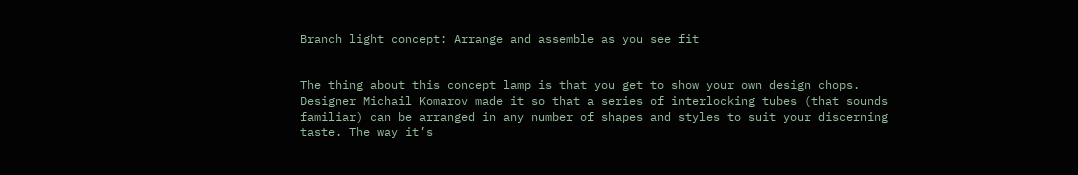Branch light concept: Arrange and assemble as you see fit


The thing about this concept lamp is that you get to show your own design chops. Designer Michail Komarov made it so that a series of interlocking tubes (that sounds familiar) can be arranged in any number of shapes and styles to suit your discerning taste. The way it’s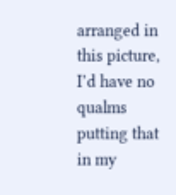arranged in this picture, I’d have no qualms putting that in my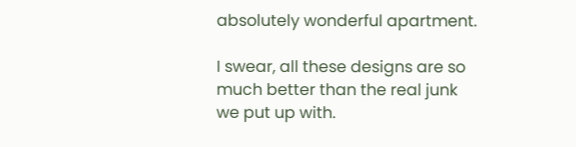absolutely wonderful apartment.

I swear, all these designs are so much better than the real junk we put up with.